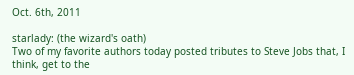Oct. 6th, 2011

starlady: (the wizard's oath)
Two of my favorite authors today posted tributes to Steve Jobs that, I think, get to the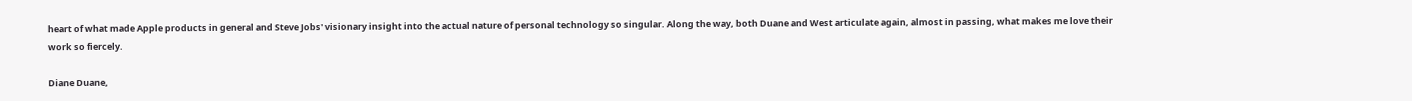heart of what made Apple products in general and Steve Jobs' visionary insight into the actual nature of personal technology so singular. Along the way, both Duane and West articulate again, almost in passing, what makes me love their work so fiercely.

Diane Duane,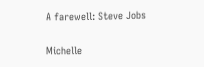A farewell: Steve Jobs

Michelle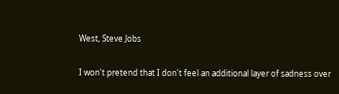West, Steve Jobs

I won't pretend that I don't feel an additional layer of sadness over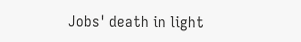Jobs' death in light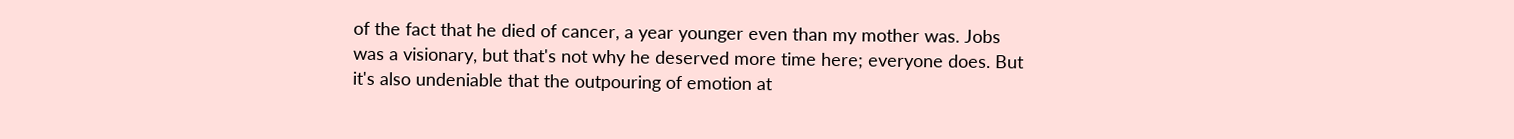of the fact that he died of cancer, a year younger even than my mother was. Jobs was a visionary, but that's not why he deserved more time here; everyone does. But it's also undeniable that the outpouring of emotion at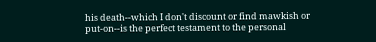his death--which I don't discount or find mawkish or put-on--is the perfect testament to the personal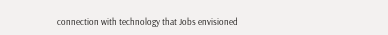connection with technology that Jobs envisioned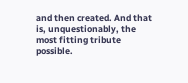and then created. And that is, unquestionably, the most fitting tribute possible.